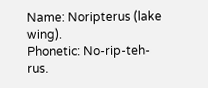Name: Noripterus (lake wing).
Phonetic: No-rip-teh-rus.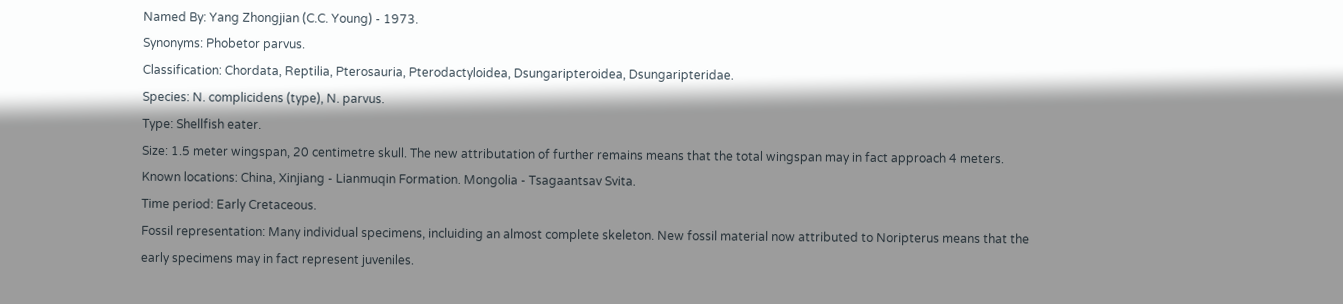Named By: Yang Zhongjian (C.C. Young) - 1973.
Synonyms: Phobetor parvus.
Classification: Chordata, Reptilia, Pterosauria, Pterodactyloidea, Dsungaripteroidea, Dsungaripteridae.
Species: N. complicidens (type), N. parvus.
Type: Shellfish eater.
Size: 1.5 meter wingspan, 20 centimetre skull. The new attributation of further remains means that the total wingspan may in fact approach 4 meters.
Known locations: China, Xinjiang - Lianmuqin Formation. Mongolia - Tsagaantsav Svita.
Time period: Early Cretaceous.
Fossil representation: Many individual specimens, incluiding an almost complete skeleton. New fossil material now attributed to Noripterus means that the early specimens may in fact represent juveniles.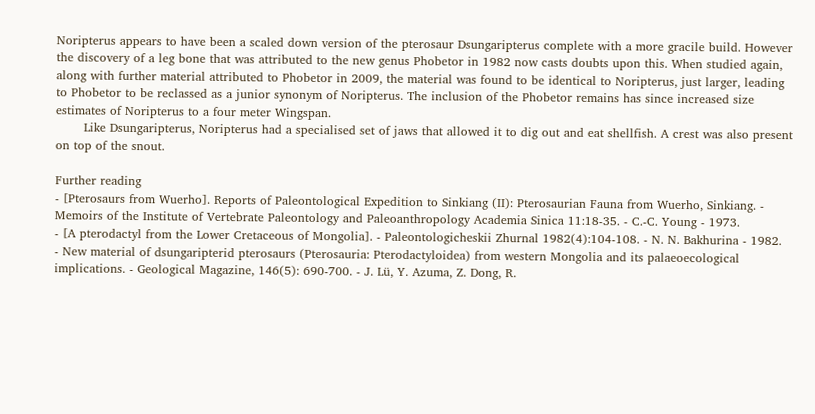Noripterus appears to have been a scaled down version of the pterosaur Dsungaripterus complete with a more gracile build. However the discovery of a leg bone that was attributed to the new genus Phobetor in 1982 now casts doubts upon this. When studied again, along with further material attributed to Phobetor in 2009, the material was found to be identical to Noripterus, just larger, leading to Phobetor to be reclassed as a junior synonym of Noripterus. The inclusion of the Phobetor remains has since increased size estimates of Noripterus to a four meter Wingspan.
       Like Dsungaripterus, Noripterus had a specialised set of jaws that allowed it to dig out and eat shellfish. A crest was also present on top of the snout.

Further reading
- [Pterosaurs from Wuerho]. Reports of Paleontological Expedition to Sinkiang (II): Pterosaurian Fauna from Wuerho, Sinkiang. - Memoirs of the Institute of Vertebrate Paleontology and Paleoanthropology Academia Sinica 11:18-35. - C.-C. Young - 1973.
- [A pterodactyl from the Lower Cretaceous of Mongolia]. - Paleontologicheskii Zhurnal 1982(4):104-108. - N. N. Bakhurina - 1982.
- New material of dsungaripterid pterosaurs (Pterosauria: Pterodactyloidea) from western Mongolia and its palaeoecological implications. - Geological Magazine, 146(5): 690-700. - J. Lü, Y. Azuma, Z. Dong, R.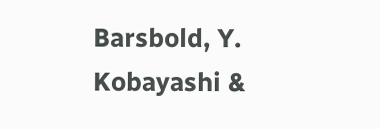Barsbold, Y. Kobayashi &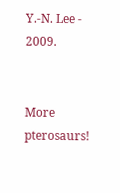Y.-N. Lee - 2009.


More pterosaurs!